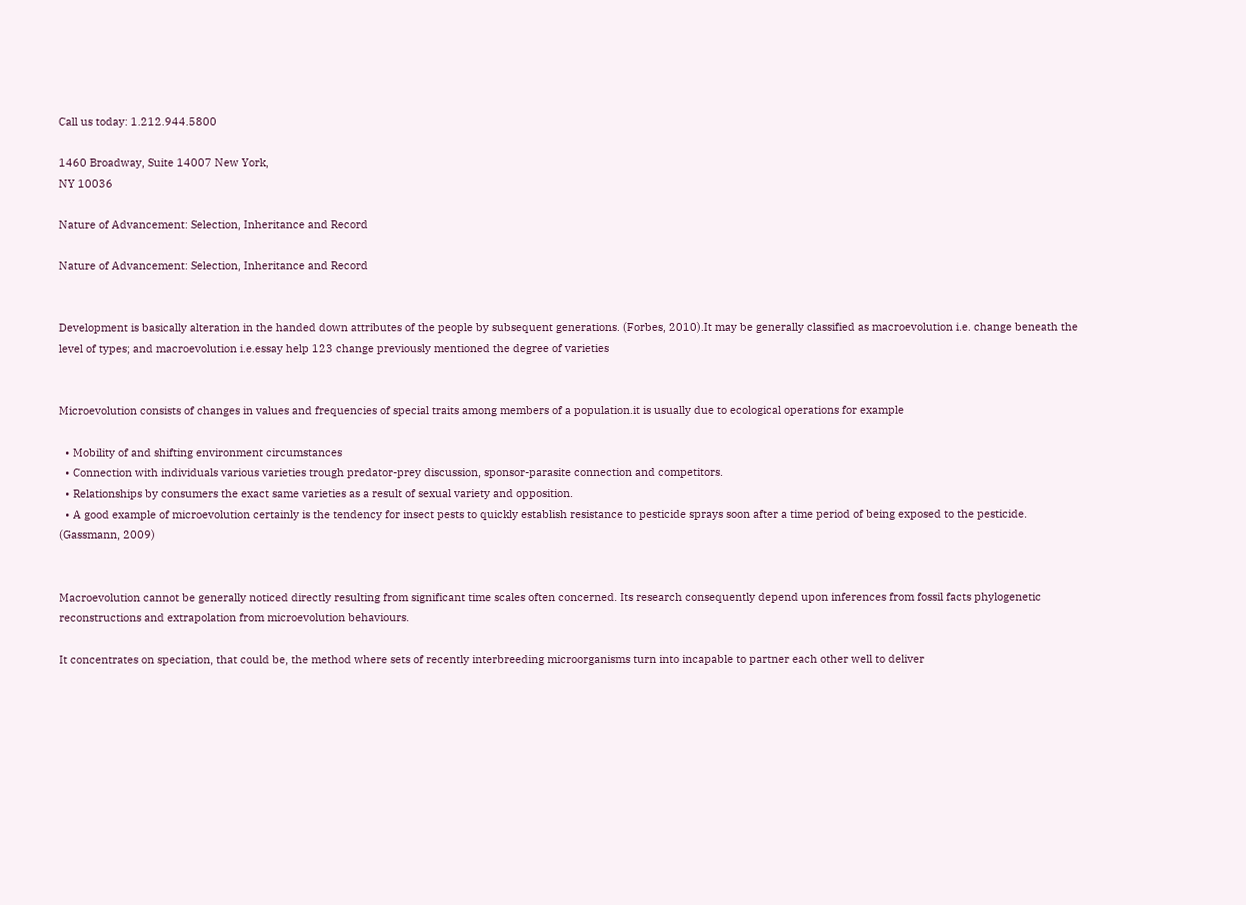Call us today: 1.212.944.5800

1460 Broadway, Suite 14007 New York,
NY 10036

Nature of Advancement: Selection, Inheritance and Record

Nature of Advancement: Selection, Inheritance and Record


Development is basically alteration in the handed down attributes of the people by subsequent generations. (Forbes, 2010).It may be generally classified as macroevolution i.e. change beneath the level of types; and macroevolution i.e.essay help 123 change previously mentioned the degree of varieties


Microevolution consists of changes in values and frequencies of special traits among members of a population.it is usually due to ecological operations for example

  • Mobility of and shifting environment circumstances
  • Connection with individuals various varieties trough predator-prey discussion, sponsor-parasite connection and competitors.
  • Relationships by consumers the exact same varieties as a result of sexual variety and opposition.
  • A good example of microevolution certainly is the tendency for insect pests to quickly establish resistance to pesticide sprays soon after a time period of being exposed to the pesticide. (Gassmann, 2009)


Macroevolution cannot be generally noticed directly resulting from significant time scales often concerned. Its research consequently depend upon inferences from fossil facts phylogenetic reconstructions and extrapolation from microevolution behaviours.

It concentrates on speciation, that could be, the method where sets of recently interbreeding microorganisms turn into incapable to partner each other well to deliver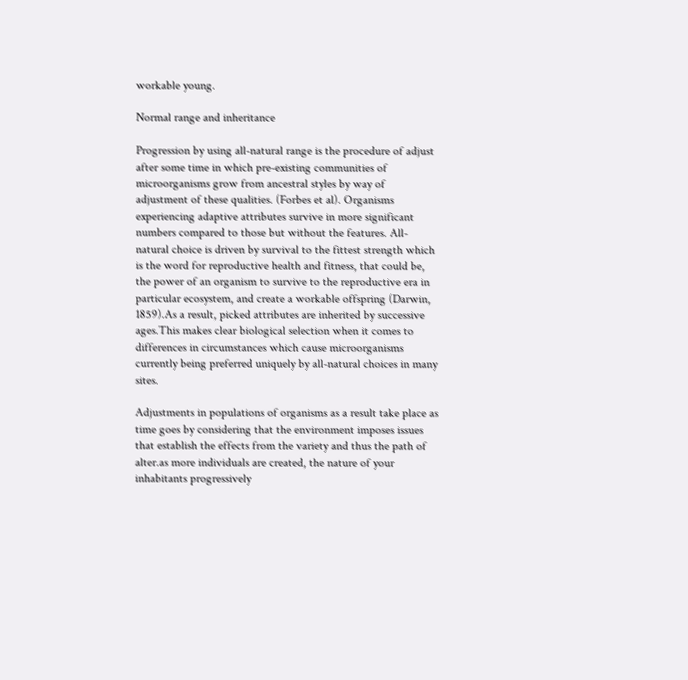workable young.

Normal range and inheritance

Progression by using all-natural range is the procedure of adjust after some time in which pre-existing communities of microorganisms grow from ancestral styles by way of adjustment of these qualities. (Forbes et al). Organisms experiencing adaptive attributes survive in more significant numbers compared to those but without the features. All-natural choice is driven by survival to the fittest strength which is the word for reproductive health and fitness, that could be, the power of an organism to survive to the reproductive era in particular ecosystem, and create a workable offspring (Darwin, 1859).As a result, picked attributes are inherited by successive ages.This makes clear biological selection when it comes to differences in circumstances which cause microorganisms currently being preferred uniquely by all-natural choices in many sites.

Adjustments in populations of organisms as a result take place as time goes by considering that the environment imposes issues that establish the effects from the variety and thus the path of alter.as more individuals are created, the nature of your inhabitants progressively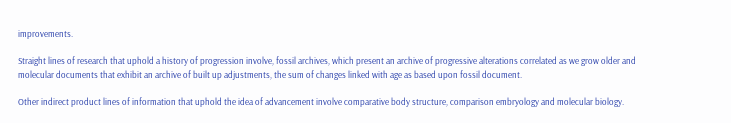improvements.

Straight lines of research that uphold a history of progression involve, fossil archives, which present an archive of progressive alterations correlated as we grow older and molecular documents that exhibit an archive of built up adjustments, the sum of changes linked with age as based upon fossil document.

Other indirect product lines of information that uphold the idea of advancement involve comparative body structure, comparison embryology and molecular biology.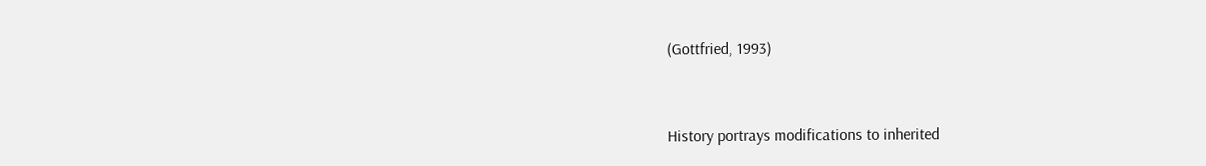(Gottfried, 1993)


History portrays modifications to inherited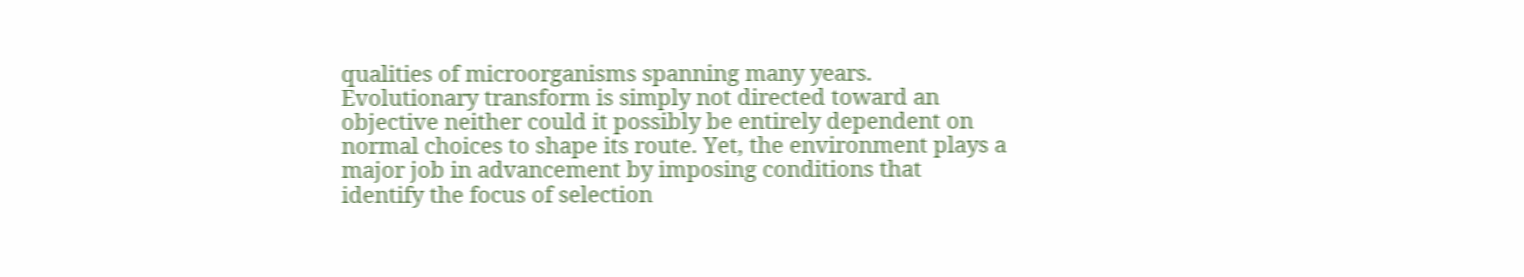qualities of microorganisms spanning many years. Evolutionary transform is simply not directed toward an objective neither could it possibly be entirely dependent on normal choices to shape its route. Yet, the environment plays a major job in advancement by imposing conditions that identify the focus of selection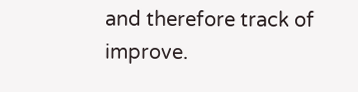and therefore track of improve.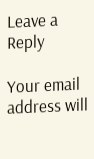Leave a Reply

Your email address will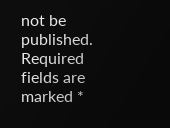not be published. Required fields are marked *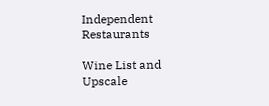Independent Restaurants

Wine List and Upscale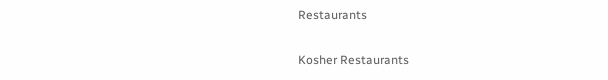Restaurants

Kosher Restaurants